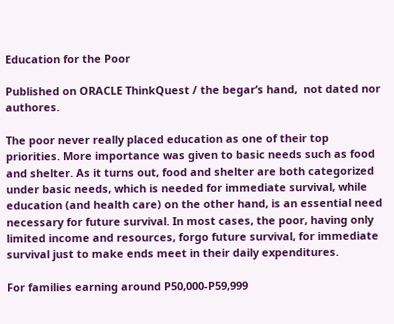Education for the Poor

Published on ORACLE ThinkQuest / the begar’s hand,  not dated nor authores.

The poor never really placed education as one of their top priorities. More importance was given to basic needs such as food and shelter. As it turns out, food and shelter are both categorized under basic needs, which is needed for immediate survival, while education (and health care) on the other hand, is an essential need  necessary for future survival. In most cases, the poor, having only limited income and resources, forgo future survival, for immediate survival just to make ends meet in their daily expenditures.

For families earning around P50,000-P59,999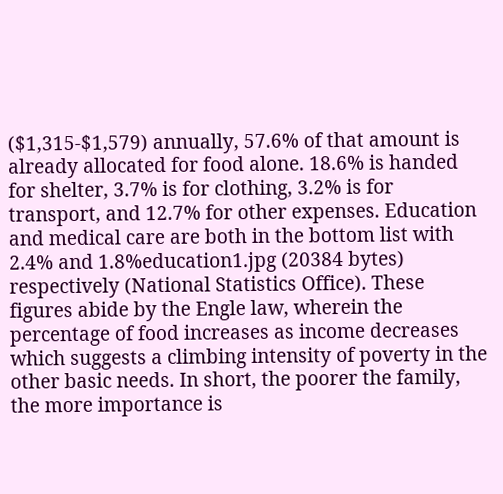($1,315-$1,579) annually, 57.6% of that amount is already allocated for food alone. 18.6% is handed for shelter, 3.7% is for clothing, 3.2% is for transport, and 12.7% for other expenses. Education and medical care are both in the bottom list with 2.4% and 1.8%education1.jpg (20384 bytes) respectively (National Statistics Office). These figures abide by the Engle law, wherein the percentage of food increases as income decreases which suggests a climbing intensity of poverty in the other basic needs. In short, the poorer the family, the more importance is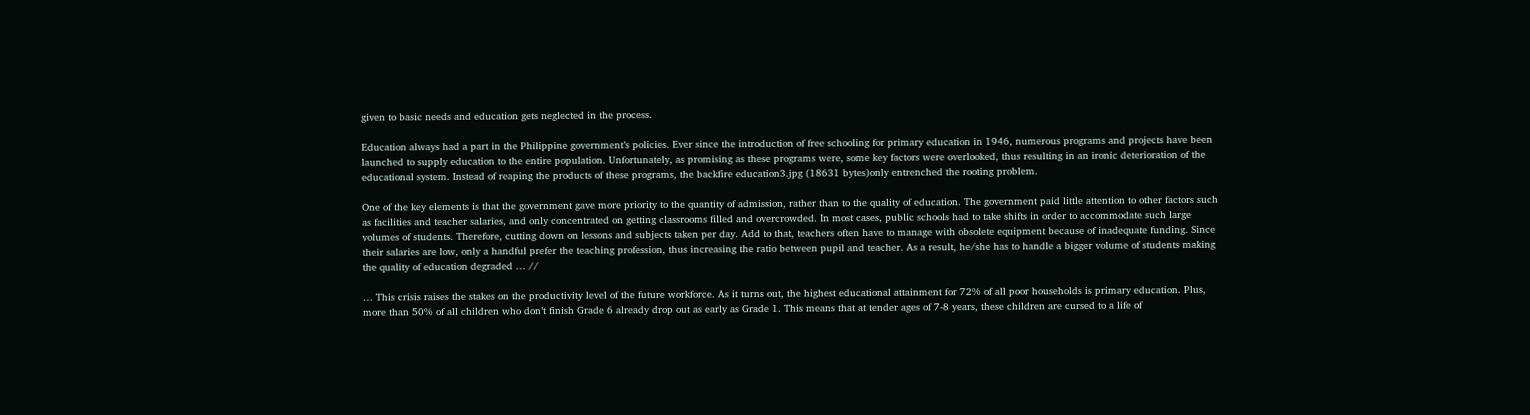given to basic needs and education gets neglected in the process.

Education always had a part in the Philippine government’s policies. Ever since the introduction of free schooling for primary education in 1946, numerous programs and projects have been launched to supply education to the entire population. Unfortunately, as promising as these programs were, some key factors were overlooked, thus resulting in an ironic deterioration of the educational system. Instead of reaping the products of these programs, the backfire education3.jpg (18631 bytes)only entrenched the rooting problem.

One of the key elements is that the government gave more priority to the quantity of admission, rather than to the quality of education. The government paid little attention to other factors such as facilities and teacher salaries, and only concentrated on getting classrooms filled and overcrowded. In most cases, public schools had to take shifts in order to accommodate such large volumes of students. Therefore, cutting down on lessons and subjects taken per day. Add to that, teachers often have to manage with obsolete equipment because of inadequate funding. Since their salaries are low, only a handful prefer the teaching profession, thus increasing the ratio between pupil and teacher. As a result, he/she has to handle a bigger volume of students making the quality of education degraded … //

… This crisis raises the stakes on the productivity level of the future workforce. As it turns out, the highest educational attainment for 72% of all poor households is primary education. Plus, more than 50% of all children who don’t finish Grade 6 already drop out as early as Grade 1. This means that at tender ages of 7-8 years, these children are cursed to a life of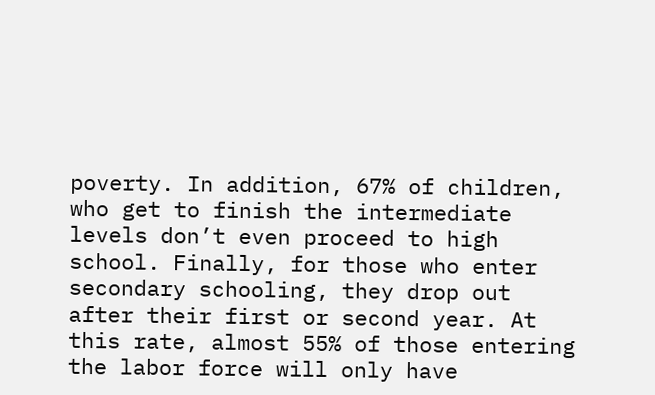poverty. In addition, 67% of children, who get to finish the intermediate levels don’t even proceed to high school. Finally, for those who enter secondary schooling, they drop out after their first or second year. At this rate, almost 55% of those entering the labor force will only have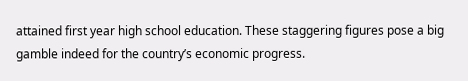attained first year high school education. These staggering figures pose a big gamble indeed for the country’s economic progress.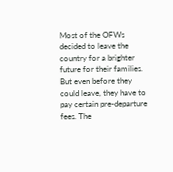Most of the OFWs decided to leave the country for a brighter future for their families. But even before they could leave, they have to pay certain pre-departure fees. The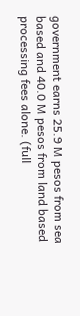government earns 25.9 M pesos from sea based and 40.0 M pesos from land based processing fees alone. (full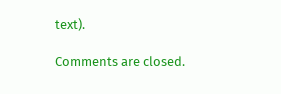text).

Comments are closed.